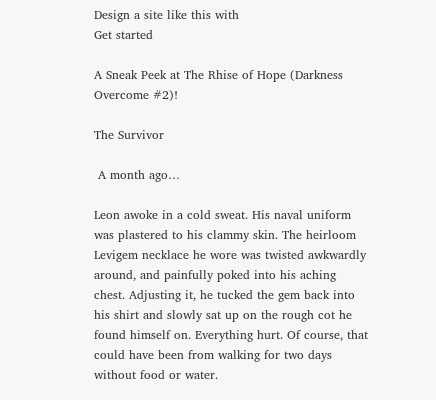Design a site like this with
Get started

A Sneak Peek at The Rhise of Hope (Darkness Overcome #2)!

The Survivor

 A month ago…

Leon awoke in a cold sweat. His naval uniform was plastered to his clammy skin. The heirloom Levigem necklace he wore was twisted awkwardly around, and painfully poked into his aching chest. Adjusting it, he tucked the gem back into his shirt and slowly sat up on the rough cot he found himself on. Everything hurt. Of course, that could have been from walking for two days without food or water.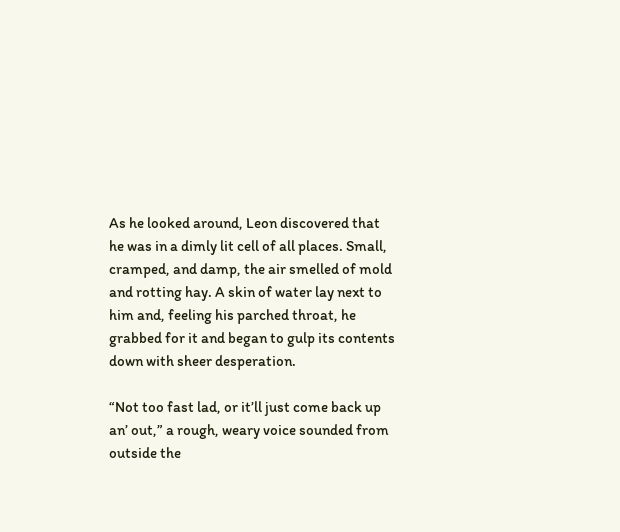As he looked around, Leon discovered that he was in a dimly lit cell of all places. Small, cramped, and damp, the air smelled of mold and rotting hay. A skin of water lay next to him and, feeling his parched throat, he grabbed for it and began to gulp its contents down with sheer desperation.

“Not too fast lad, or it’ll just come back up an’ out,” a rough, weary voice sounded from outside the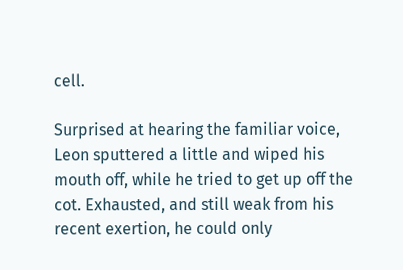cell.

Surprised at hearing the familiar voice, Leon sputtered a little and wiped his mouth off, while he tried to get up off the cot. Exhausted, and still weak from his recent exertion, he could only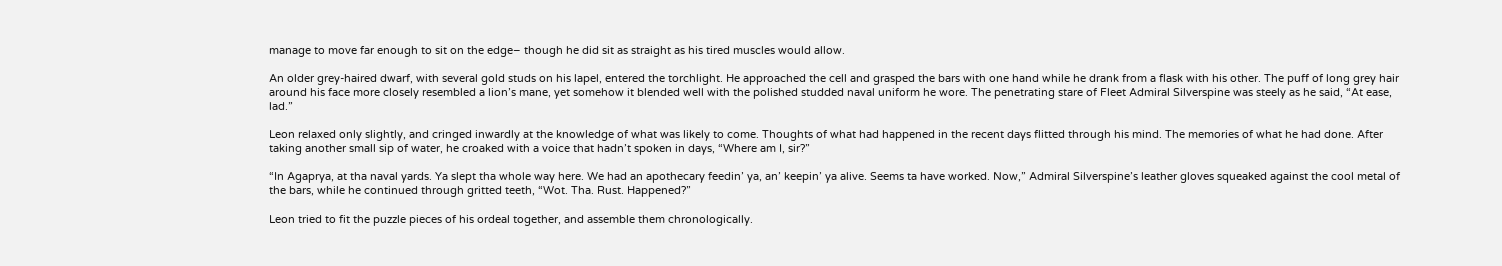manage to move far enough to sit on the edge– though he did sit as straight as his tired muscles would allow.

An older grey-haired dwarf, with several gold studs on his lapel, entered the torchlight. He approached the cell and grasped the bars with one hand while he drank from a flask with his other. The puff of long grey hair around his face more closely resembled a lion’s mane, yet somehow it blended well with the polished studded naval uniform he wore. The penetrating stare of Fleet Admiral Silverspine was steely as he said, “At ease, lad.”

Leon relaxed only slightly, and cringed inwardly at the knowledge of what was likely to come. Thoughts of what had happened in the recent days flitted through his mind. The memories of what he had done. After taking another small sip of water, he croaked with a voice that hadn’t spoken in days, “Where am I, sir?”

“In Agaprya, at tha naval yards. Ya slept tha whole way here. We had an apothecary feedin’ ya, an’ keepin’ ya alive. Seems ta have worked. Now,” Admiral Silverspine’s leather gloves squeaked against the cool metal of the bars, while he continued through gritted teeth, “Wot. Tha. Rust. Happened?”

Leon tried to fit the puzzle pieces of his ordeal together, and assemble them chronologically.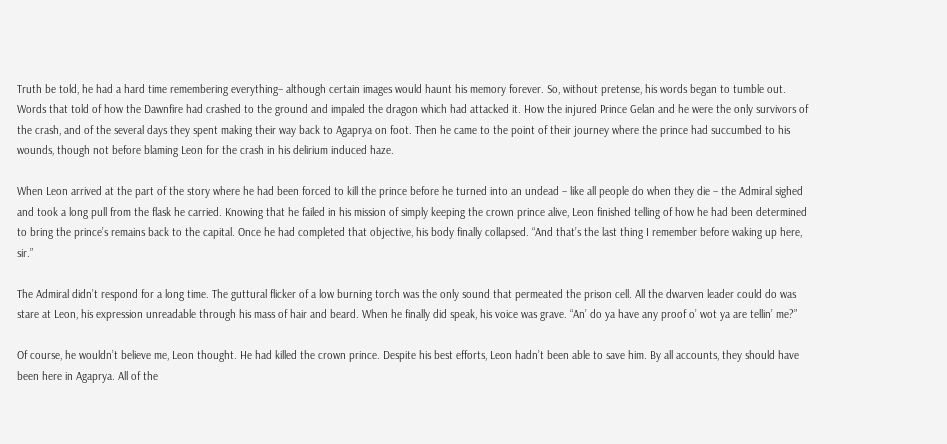Truth be told, he had a hard time remembering everything– although certain images would haunt his memory forever. So, without pretense, his words began to tumble out. Words that told of how the Dawnfire had crashed to the ground and impaled the dragon which had attacked it. How the injured Prince Gelan and he were the only survivors of the crash, and of the several days they spent making their way back to Agaprya on foot. Then he came to the point of their journey where the prince had succumbed to his wounds, though not before blaming Leon for the crash in his delirium induced haze.

When Leon arrived at the part of the story where he had been forced to kill the prince before he turned into an undead – like all people do when they die – the Admiral sighed and took a long pull from the flask he carried. Knowing that he failed in his mission of simply keeping the crown prince alive, Leon finished telling of how he had been determined to bring the prince’s remains back to the capital. Once he had completed that objective, his body finally collapsed. “And that’s the last thing I remember before waking up here, sir.”

The Admiral didn’t respond for a long time. The guttural flicker of a low burning torch was the only sound that permeated the prison cell. All the dwarven leader could do was stare at Leon, his expression unreadable through his mass of hair and beard. When he finally did speak, his voice was grave. “An’ do ya have any proof o’ wot ya are tellin’ me?”

Of course, he wouldn’t believe me, Leon thought. He had killed the crown prince. Despite his best efforts, Leon hadn’t been able to save him. By all accounts, they should have been here in Agaprya. All of the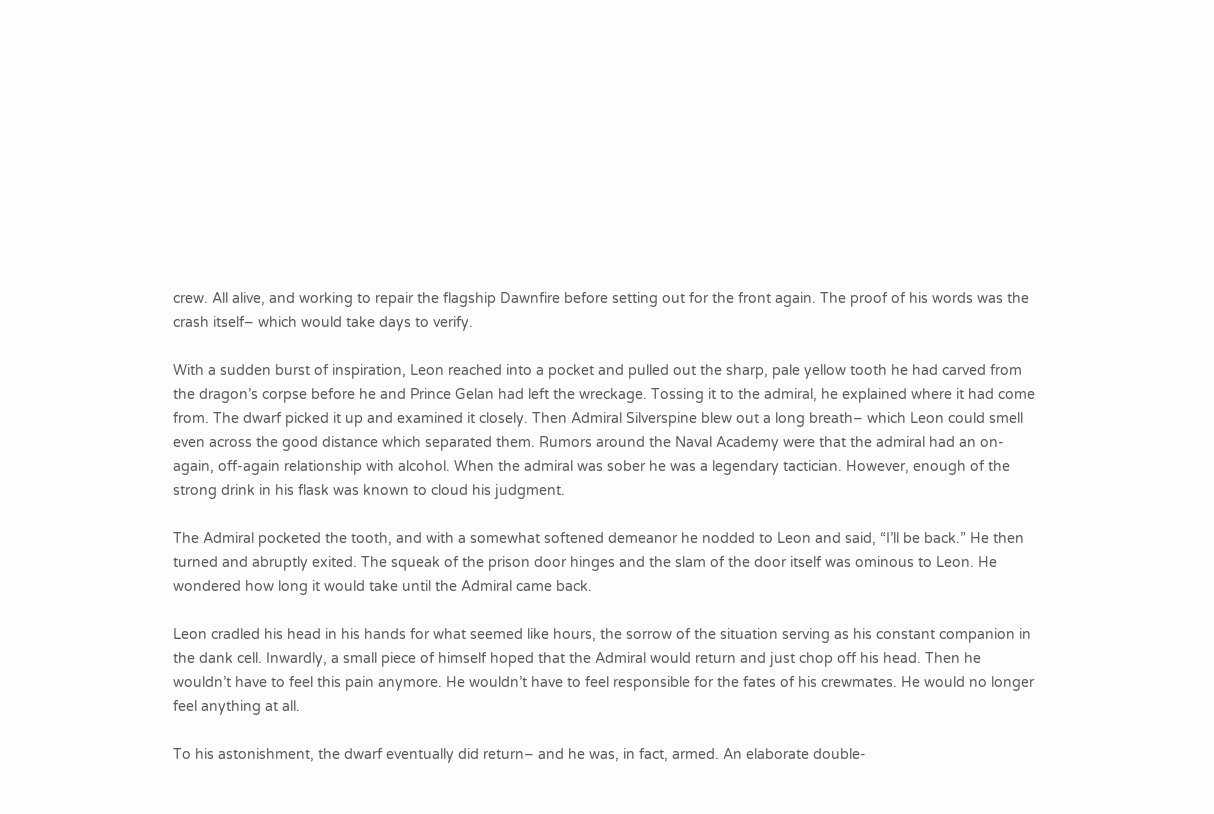crew. All alive, and working to repair the flagship Dawnfire before setting out for the front again. The proof of his words was the crash itself– which would take days to verify.

With a sudden burst of inspiration, Leon reached into a pocket and pulled out the sharp, pale yellow tooth he had carved from the dragon’s corpse before he and Prince Gelan had left the wreckage. Tossing it to the admiral, he explained where it had come from. The dwarf picked it up and examined it closely. Then Admiral Silverspine blew out a long breath– which Leon could smell even across the good distance which separated them. Rumors around the Naval Academy were that the admiral had an on-again, off-again relationship with alcohol. When the admiral was sober he was a legendary tactician. However, enough of the strong drink in his flask was known to cloud his judgment.

The Admiral pocketed the tooth, and with a somewhat softened demeanor he nodded to Leon and said, “I’ll be back.” He then turned and abruptly exited. The squeak of the prison door hinges and the slam of the door itself was ominous to Leon. He wondered how long it would take until the Admiral came back.

Leon cradled his head in his hands for what seemed like hours, the sorrow of the situation serving as his constant companion in the dank cell. Inwardly, a small piece of himself hoped that the Admiral would return and just chop off his head. Then he wouldn’t have to feel this pain anymore. He wouldn’t have to feel responsible for the fates of his crewmates. He would no longer feel anything at all.

To his astonishment, the dwarf eventually did return– and he was, in fact, armed. An elaborate double-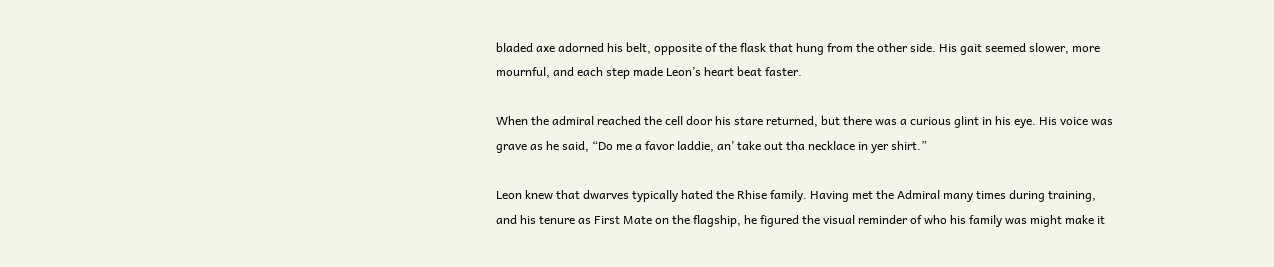bladed axe adorned his belt, opposite of the flask that hung from the other side. His gait seemed slower, more mournful, and each step made Leon’s heart beat faster.

When the admiral reached the cell door his stare returned, but there was a curious glint in his eye. His voice was grave as he said, “Do me a favor laddie, an’ take out tha necklace in yer shirt.”

Leon knew that dwarves typically hated the Rhise family. Having met the Admiral many times during training, and his tenure as First Mate on the flagship, he figured the visual reminder of who his family was might make it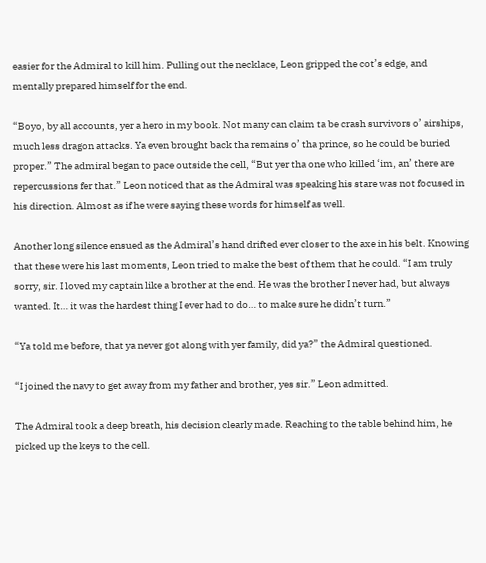easier for the Admiral to kill him. Pulling out the necklace, Leon gripped the cot’s edge, and mentally prepared himself for the end.

“Boyo, by all accounts, yer a hero in my book. Not many can claim ta be crash survivors o’ airships, much less dragon attacks. Ya even brought back tha remains o’ tha prince, so he could be buried proper.” The admiral began to pace outside the cell, “But yer tha one who killed ‘im, an’ there are repercussions fer that.” Leon noticed that as the Admiral was speaking his stare was not focused in his direction. Almost as if he were saying these words for himself as well.

Another long silence ensued as the Admiral’s hand drifted ever closer to the axe in his belt. Knowing that these were his last moments, Leon tried to make the best of them that he could. “I am truly sorry, sir. I loved my captain like a brother at the end. He was the brother I never had, but always wanted. It… it was the hardest thing I ever had to do… to make sure he didn’t turn.”

“Ya told me before, that ya never got along with yer family, did ya?” the Admiral questioned.

“I joined the navy to get away from my father and brother, yes sir.” Leon admitted.

The Admiral took a deep breath, his decision clearly made. Reaching to the table behind him, he picked up the keys to the cell.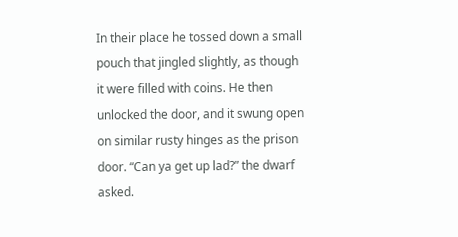In their place he tossed down a small pouch that jingled slightly, as though it were filled with coins. He then unlocked the door, and it swung open on similar rusty hinges as the prison door. “Can ya get up lad?” the dwarf asked.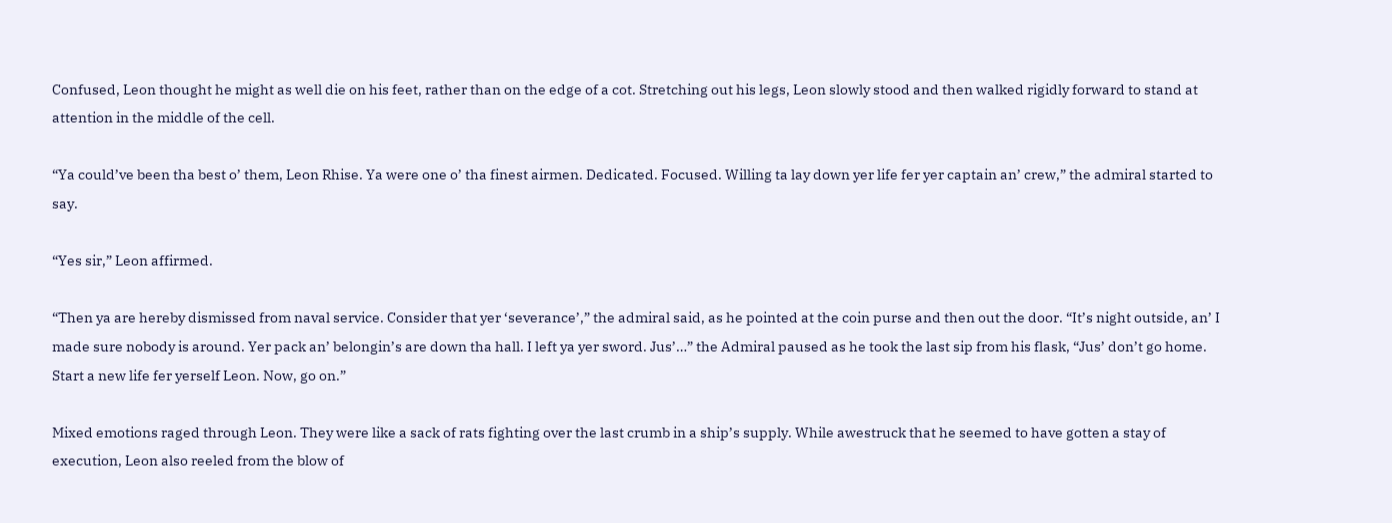Confused, Leon thought he might as well die on his feet, rather than on the edge of a cot. Stretching out his legs, Leon slowly stood and then walked rigidly forward to stand at attention in the middle of the cell.

“Ya could’ve been tha best o’ them, Leon Rhise. Ya were one o’ tha finest airmen. Dedicated. Focused. Willing ta lay down yer life fer yer captain an’ crew,” the admiral started to say.

“Yes sir,” Leon affirmed.

“Then ya are hereby dismissed from naval service. Consider that yer ‘severance’,” the admiral said, as he pointed at the coin purse and then out the door. “It’s night outside, an’ I made sure nobody is around. Yer pack an’ belongin’s are down tha hall. I left ya yer sword. Jus’…” the Admiral paused as he took the last sip from his flask, “Jus’ don’t go home. Start a new life fer yerself Leon. Now, go on.”

Mixed emotions raged through Leon. They were like a sack of rats fighting over the last crumb in a ship’s supply. While awestruck that he seemed to have gotten a stay of execution, Leon also reeled from the blow of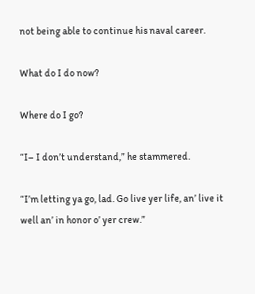not being able to continue his naval career.

What do I do now?

Where do I go?

“I– I don’t understand,” he stammered.

“I’m letting ya go, lad. Go live yer life, an’ live it well an’ in honor o’ yer crew.”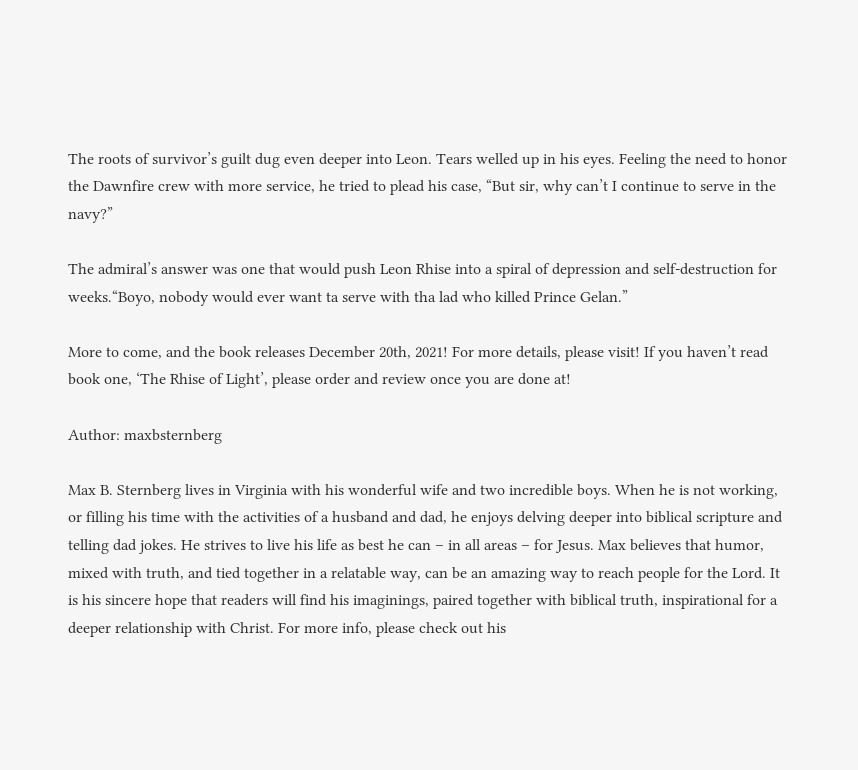The roots of survivor’s guilt dug even deeper into Leon. Tears welled up in his eyes. Feeling the need to honor the Dawnfire crew with more service, he tried to plead his case, “But sir, why can’t I continue to serve in the navy?”

The admiral’s answer was one that would push Leon Rhise into a spiral of depression and self-destruction for weeks.“Boyo, nobody would ever want ta serve with tha lad who killed Prince Gelan.”

More to come, and the book releases December 20th, 2021! For more details, please visit! If you haven’t read book one, ‘The Rhise of Light’, please order and review once you are done at!

Author: maxbsternberg

Max B. Sternberg lives in Virginia with his wonderful wife and two incredible boys. When he is not working, or filling his time with the activities of a husband and dad, he enjoys delving deeper into biblical scripture and telling dad jokes. He strives to live his life as best he can – in all areas – for Jesus. Max believes that humor, mixed with truth, and tied together in a relatable way, can be an amazing way to reach people for the Lord. It is his sincere hope that readers will find his imaginings, paired together with biblical truth, inspirational for a deeper relationship with Christ. For more info, please check out his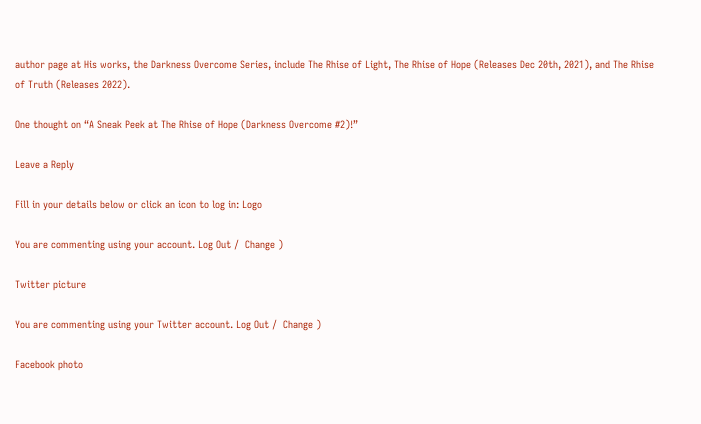author page at His works, the Darkness Overcome Series, include The Rhise of Light, The Rhise of Hope (Releases Dec 20th, 2021), and The Rhise of Truth (Releases 2022).

One thought on “A Sneak Peek at The Rhise of Hope (Darkness Overcome #2)!”

Leave a Reply

Fill in your details below or click an icon to log in: Logo

You are commenting using your account. Log Out /  Change )

Twitter picture

You are commenting using your Twitter account. Log Out /  Change )

Facebook photo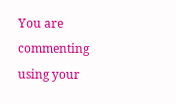You are commenting using your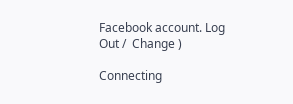Facebook account. Log Out /  Change )

Connecting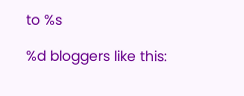to %s

%d bloggers like this: